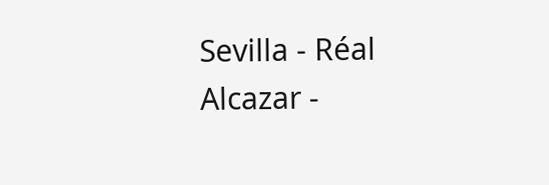Sevilla - Réal Alcazar -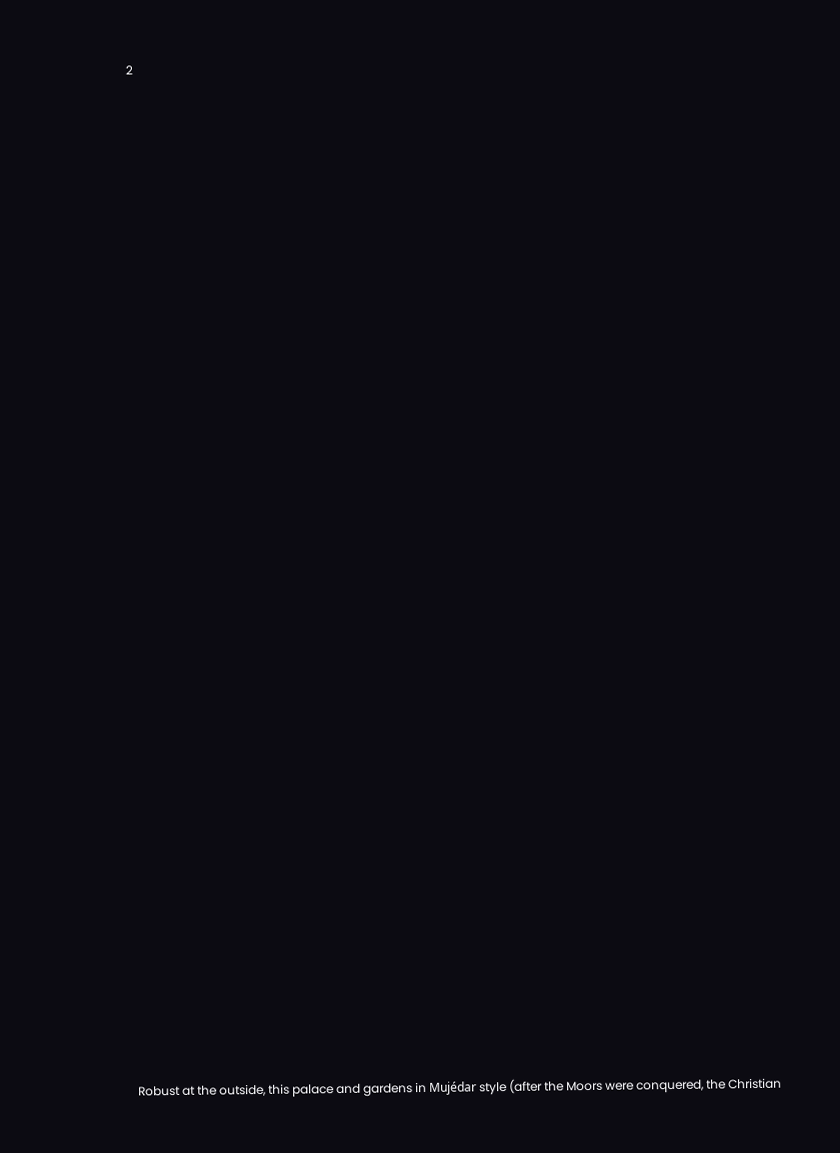2




































Robust at the outside, this palace and gardens in Mujédar style (after the Moors were conquered, the Christian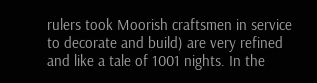rulers took Moorish craftsmen in service to decorate and build) are very refined and like a tale of 1001 nights. In the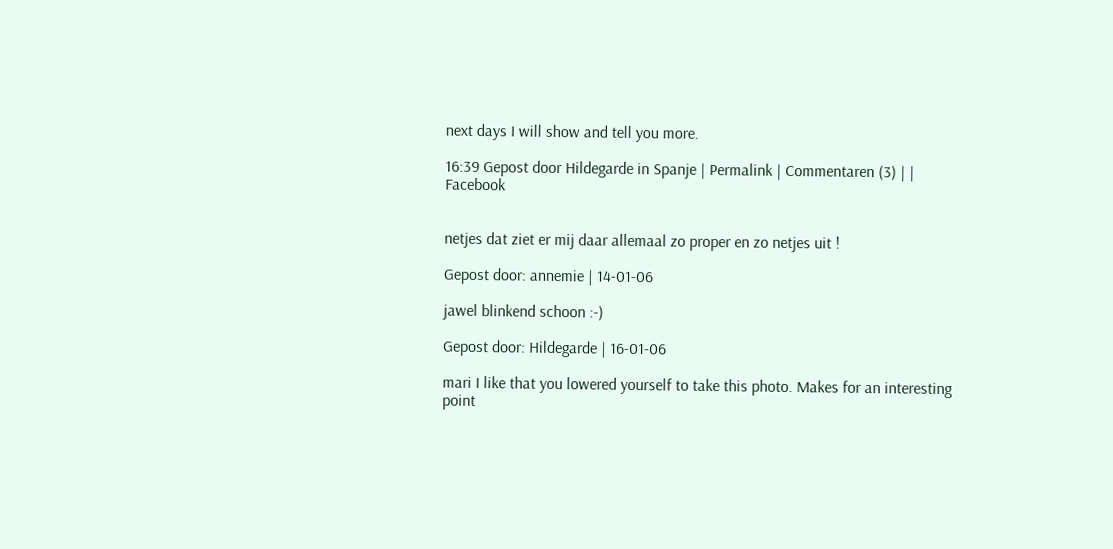next days I will show and tell you more.

16:39 Gepost door Hildegarde in Spanje | Permalink | Commentaren (3) | |  Facebook


netjes dat ziet er mij daar allemaal zo proper en zo netjes uit !

Gepost door: annemie | 14-01-06

jawel blinkend schoon :-)

Gepost door: Hildegarde | 16-01-06

mari I like that you lowered yourself to take this photo. Makes for an interesting point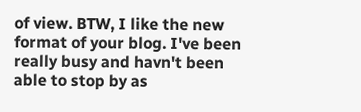of view. BTW, I like the new format of your blog. I've been really busy and havn't been able to stop by as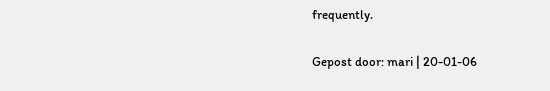frequently.

Gepost door: mari | 20-01-06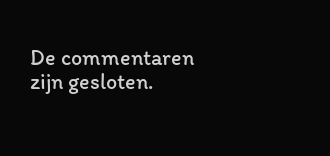De commentaren zijn gesloten.